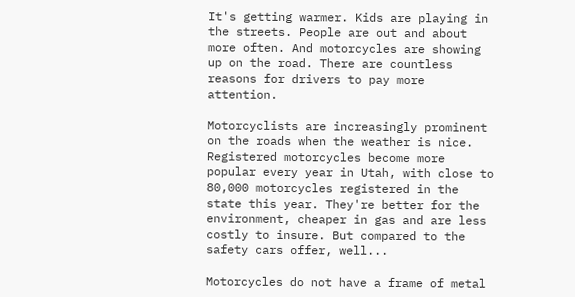It's getting warmer. Kids are playing in the streets. People are out and about more often. And motorcycles are showing up on the road. There are countless reasons for drivers to pay more attention.

Motorcyclists are increasingly prominent on the roads when the weather is nice. Registered motorcycles become more popular every year in Utah, with close to 80,000 motorcycles registered in the state this year. They're better for the environment, cheaper in gas and are less costly to insure. But compared to the safety cars offer, well...

Motorcycles do not have a frame of metal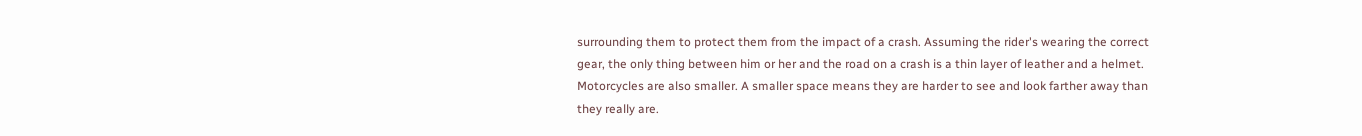surrounding them to protect them from the impact of a crash. Assuming the rider's wearing the correct gear, the only thing between him or her and the road on a crash is a thin layer of leather and a helmet. Motorcycles are also smaller. A smaller space means they are harder to see and look farther away than they really are.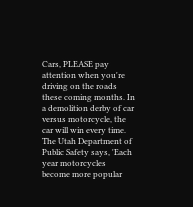Cars, PLEASE pay attention when you're driving on the roads these coming months. In a demolition derby of car versus motorcycle, the car will win every time. The Utah Department of Public Safety says, 'Each year motorcycles become more popular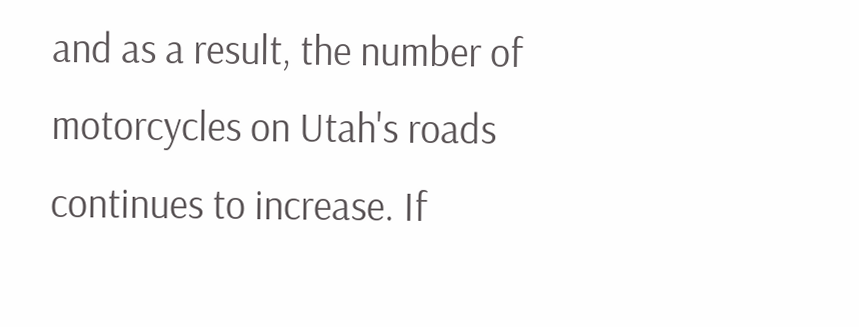and as a result, the number of motorcycles on Utah's roads continues to increase. If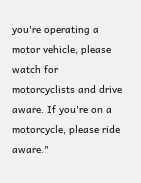you're operating a motor vehicle, please watch for motorcyclists and drive aware. If you're on a motorcycle, please ride aware."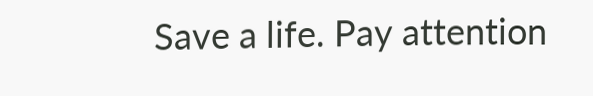Save a life. Pay attention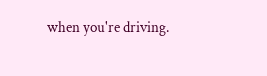when you're driving.